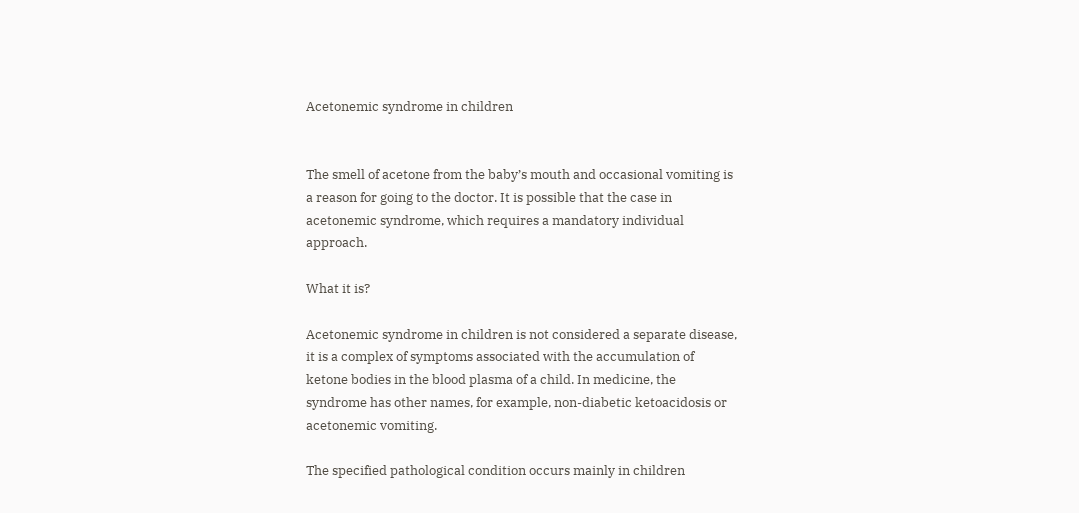Acetonemic syndrome in children


The smell of acetone from the baby’s mouth and occasional vomiting is a reason for going to the doctor. It is possible that the case in acetonemic syndrome, which requires a mandatory individual approach.

What it is?

Acetonemic syndrome in children is not considered a separate disease, it is a complex of symptoms associated with the accumulation of ketone bodies in the blood plasma of a child. In medicine, the syndrome has other names, for example, non-diabetic ketoacidosis or acetonemic vomiting.

The specified pathological condition occurs mainly in children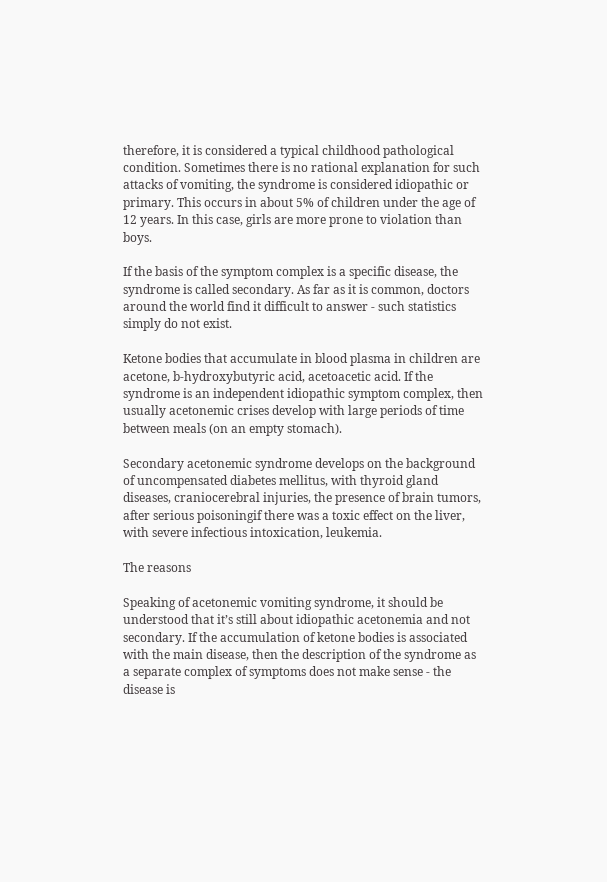therefore, it is considered a typical childhood pathological condition. Sometimes there is no rational explanation for such attacks of vomiting, the syndrome is considered idiopathic or primary. This occurs in about 5% of children under the age of 12 years. In this case, girls are more prone to violation than boys.

If the basis of the symptom complex is a specific disease, the syndrome is called secondary. As far as it is common, doctors around the world find it difficult to answer - such statistics simply do not exist.

Ketone bodies that accumulate in blood plasma in children are acetone, b-hydroxybutyric acid, acetoacetic acid. If the syndrome is an independent idiopathic symptom complex, then usually acetonemic crises develop with large periods of time between meals (on an empty stomach).

Secondary acetonemic syndrome develops on the background of uncompensated diabetes mellitus, with thyroid gland diseases, craniocerebral injuries, the presence of brain tumors, after serious poisoningif there was a toxic effect on the liver, with severe infectious intoxication, leukemia.

The reasons

Speaking of acetonemic vomiting syndrome, it should be understood that it’s still about idiopathic acetonemia and not secondary. If the accumulation of ketone bodies is associated with the main disease, then the description of the syndrome as a separate complex of symptoms does not make sense - the disease is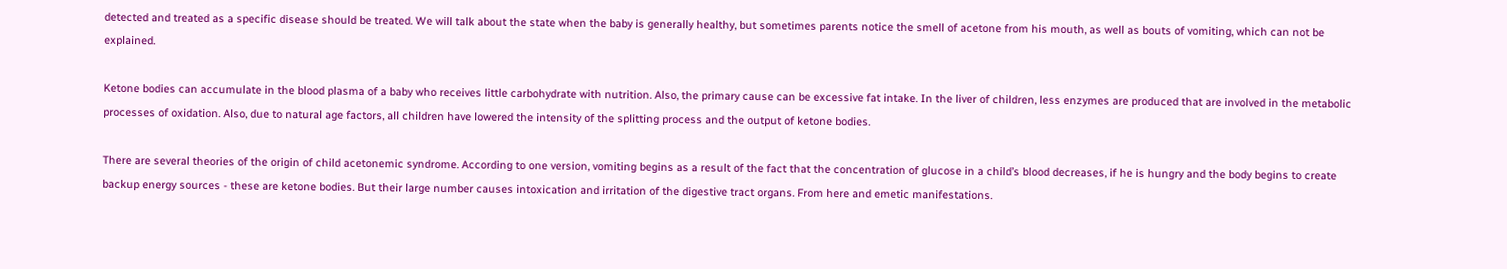detected and treated as a specific disease should be treated. We will talk about the state when the baby is generally healthy, but sometimes parents notice the smell of acetone from his mouth, as well as bouts of vomiting, which can not be explained.

Ketone bodies can accumulate in the blood plasma of a baby who receives little carbohydrate with nutrition. Also, the primary cause can be excessive fat intake. In the liver of children, less enzymes are produced that are involved in the metabolic processes of oxidation. Also, due to natural age factors, all children have lowered the intensity of the splitting process and the output of ketone bodies.

There are several theories of the origin of child acetonemic syndrome. According to one version, vomiting begins as a result of the fact that the concentration of glucose in a child’s blood decreases, if he is hungry and the body begins to create backup energy sources - these are ketone bodies. But their large number causes intoxication and irritation of the digestive tract organs. From here and emetic manifestations.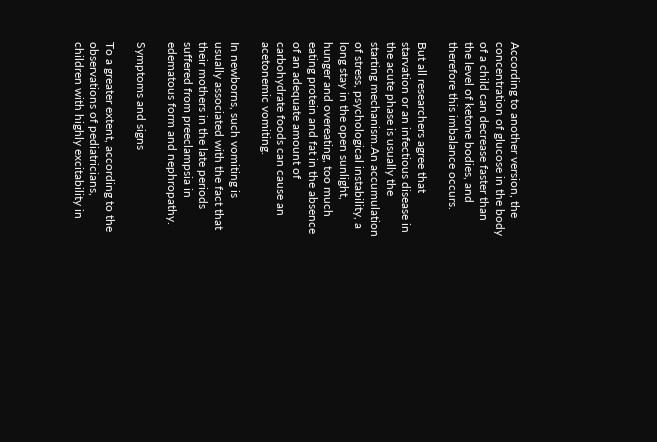According to another version, the concentration of glucose in the body of a child can decrease faster than the level of ketone bodies, and therefore this imbalance occurs.

But all researchers agree that starvation or an infectious disease in the acute phase is usually the starting mechanism.An accumulation of stress, psychological instability, a long stay in the open sunlight, hunger and overeating, too much eating protein and fat in the absence of an adequate amount of carbohydrate foods can cause an acetonemic vomiting.

In newborns, such vomiting is usually associated with the fact that their mothers in the late periods suffered from preeclampsia in edematous form and nephropathy.

Symptoms and signs

To a greater extent, according to the observations of pediatricians, children with highly excitability in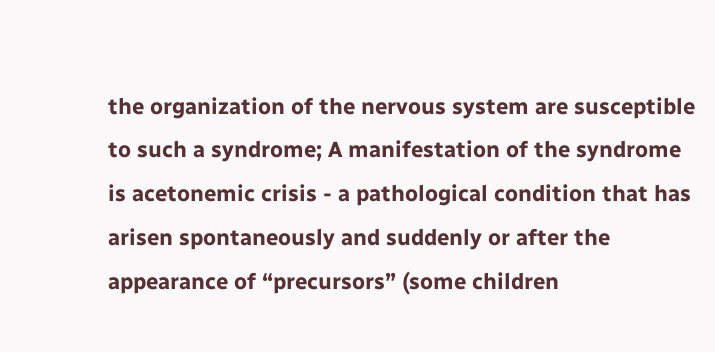the organization of the nervous system are susceptible to such a syndrome; A manifestation of the syndrome is acetonemic crisis - a pathological condition that has arisen spontaneously and suddenly or after the appearance of “precursors” (some children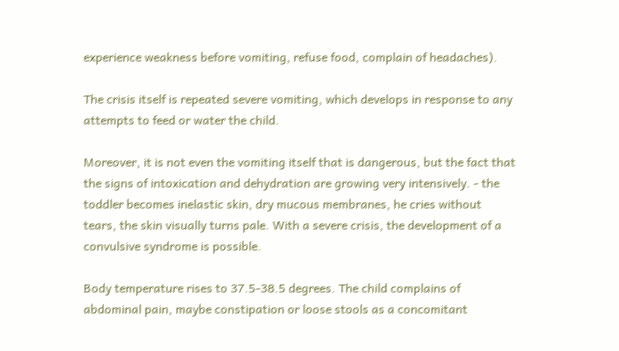experience weakness before vomiting, refuse food, complain of headaches).

The crisis itself is repeated severe vomiting, which develops in response to any attempts to feed or water the child.

Moreover, it is not even the vomiting itself that is dangerous, but the fact that the signs of intoxication and dehydration are growing very intensively. - the toddler becomes inelastic skin, dry mucous membranes, he cries without tears, the skin visually turns pale. With a severe crisis, the development of a convulsive syndrome is possible.

Body temperature rises to 37.5-38.5 degrees. The child complains of abdominal pain, maybe constipation or loose stools as a concomitant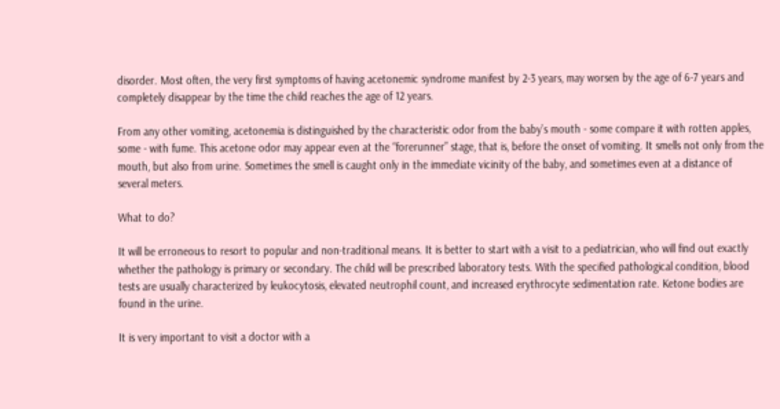disorder. Most often, the very first symptoms of having acetonemic syndrome manifest by 2-3 years, may worsen by the age of 6-7 years and completely disappear by the time the child reaches the age of 12 years.

From any other vomiting, acetonemia is distinguished by the characteristic odor from the baby’s mouth - some compare it with rotten apples, some - with fume. This acetone odor may appear even at the “forerunner” stage, that is, before the onset of vomiting. It smells not only from the mouth, but also from urine. Sometimes the smell is caught only in the immediate vicinity of the baby, and sometimes even at a distance of several meters.

What to do?

It will be erroneous to resort to popular and non-traditional means. It is better to start with a visit to a pediatrician, who will find out exactly whether the pathology is primary or secondary. The child will be prescribed laboratory tests. With the specified pathological condition, blood tests are usually characterized by leukocytosis, elevated neutrophil count, and increased erythrocyte sedimentation rate. Ketone bodies are found in the urine.

It is very important to visit a doctor with a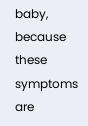baby, because these symptoms are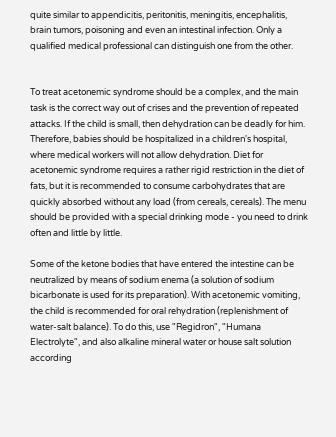quite similar to appendicitis, peritonitis, meningitis, encephalitis, brain tumors, poisoning and even an intestinal infection. Only a qualified medical professional can distinguish one from the other.


To treat acetonemic syndrome should be a complex, and the main task is the correct way out of crises and the prevention of repeated attacks. If the child is small, then dehydration can be deadly for him. Therefore, babies should be hospitalized in a children's hospital, where medical workers will not allow dehydration. Diet for acetonemic syndrome requires a rather rigid restriction in the diet of fats, but it is recommended to consume carbohydrates that are quickly absorbed without any load (from cereals, cereals). The menu should be provided with a special drinking mode - you need to drink often and little by little.

Some of the ketone bodies that have entered the intestine can be neutralized by means of sodium enema (a solution of sodium bicarbonate is used for its preparation). With acetonemic vomiting, the child is recommended for oral rehydration (replenishment of water-salt balance). To do this, use "Regidron", "Humana Electrolyte", and also alkaline mineral water or house salt solution according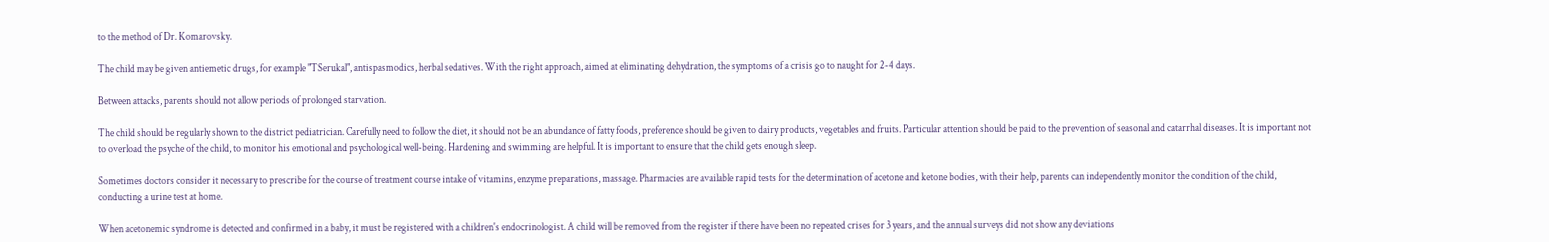to the method of Dr. Komarovsky.

The child may be given antiemetic drugs, for example "TSerukal", antispasmodics, herbal sedatives. With the right approach, aimed at eliminating dehydration, the symptoms of a crisis go to naught for 2-4 days.

Between attacks, parents should not allow periods of prolonged starvation.

The child should be regularly shown to the district pediatrician. Carefully need to follow the diet, it should not be an abundance of fatty foods, preference should be given to dairy products, vegetables and fruits. Particular attention should be paid to the prevention of seasonal and catarrhal diseases. It is important not to overload the psyche of the child, to monitor his emotional and psychological well-being. Hardening and swimming are helpful. It is important to ensure that the child gets enough sleep.

Sometimes doctors consider it necessary to prescribe for the course of treatment course intake of vitamins, enzyme preparations, massage. Pharmacies are available rapid tests for the determination of acetone and ketone bodies, with their help, parents can independently monitor the condition of the child, conducting a urine test at home.

When acetonemic syndrome is detected and confirmed in a baby, it must be registered with a children's endocrinologist. A child will be removed from the register if there have been no repeated crises for 3 years, and the annual surveys did not show any deviations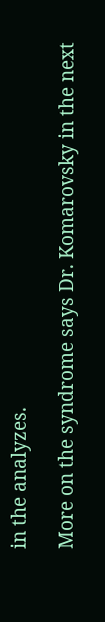in the analyzes.

More on the syndrome says Dr. Komarovsky in the next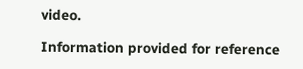video.

Information provided for reference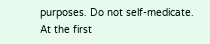purposes. Do not self-medicate. At the first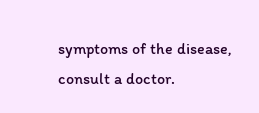symptoms of the disease, consult a doctor.